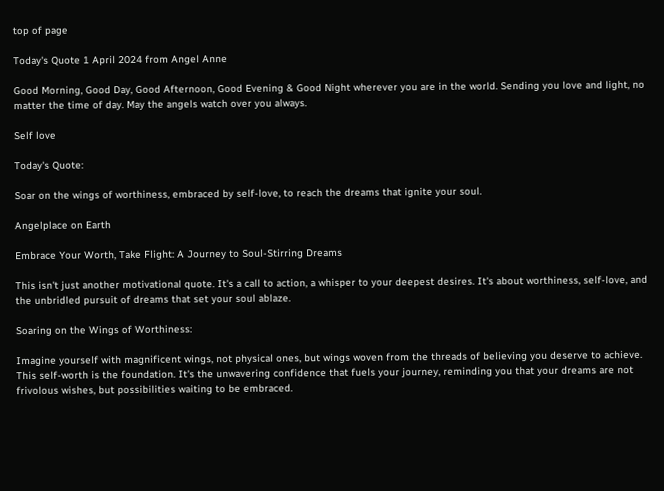top of page

Today's Quote 1 April 2024 from Angel Anne

Good Morning, Good Day, Good Afternoon, Good Evening & Good Night wherever you are in the world. Sending you love and light, no matter the time of day. May the angels watch over you always.

Self love

Today's Quote:

Soar on the wings of worthiness, embraced by self-love, to reach the dreams that ignite your soul.

Angelplace on Earth

Embrace Your Worth, Take Flight: A Journey to Soul-Stirring Dreams

This isn't just another motivational quote. It's a call to action, a whisper to your deepest desires. It's about worthiness, self-love, and the unbridled pursuit of dreams that set your soul ablaze.

Soaring on the Wings of Worthiness:

Imagine yourself with magnificent wings, not physical ones, but wings woven from the threads of believing you deserve to achieve. This self-worth is the foundation. It's the unwavering confidence that fuels your journey, reminding you that your dreams are not frivolous wishes, but possibilities waiting to be embraced.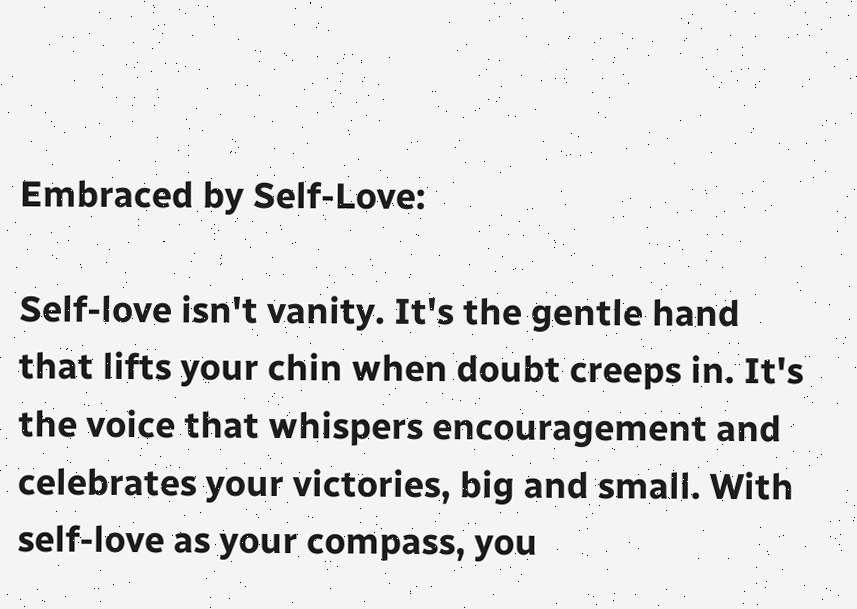Embraced by Self-Love:

Self-love isn't vanity. It's the gentle hand that lifts your chin when doubt creeps in. It's the voice that whispers encouragement and celebrates your victories, big and small. With self-love as your compass, you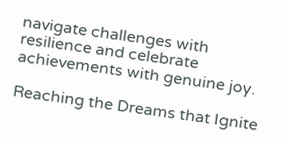navigate challenges with resilience and celebrate achievements with genuine joy.

Reaching the Dreams that Ignite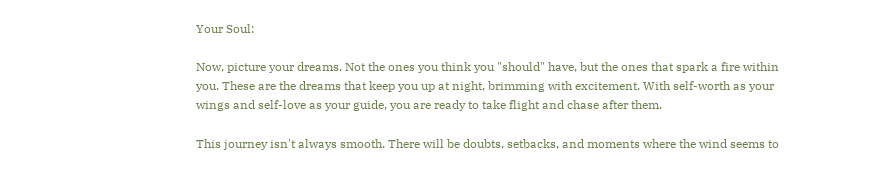Your Soul:

Now, picture your dreams. Not the ones you think you "should" have, but the ones that spark a fire within you. These are the dreams that keep you up at night, brimming with excitement. With self-worth as your wings and self-love as your guide, you are ready to take flight and chase after them.

This journey isn't always smooth. There will be doubts, setbacks, and moments where the wind seems to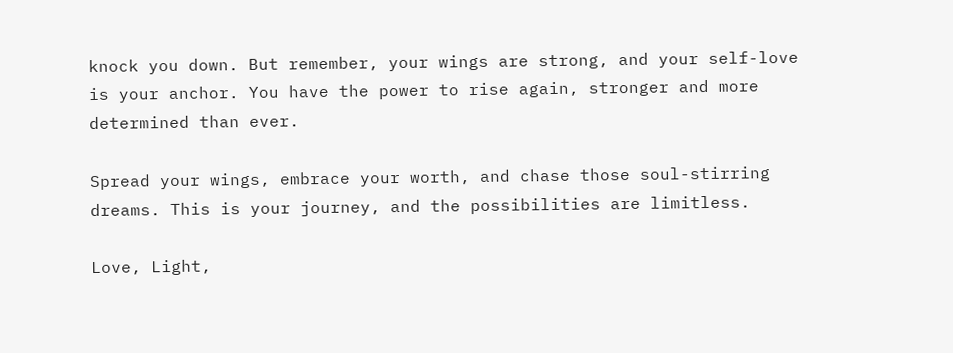knock you down. But remember, your wings are strong, and your self-love is your anchor. You have the power to rise again, stronger and more determined than ever.

Spread your wings, embrace your worth, and chase those soul-stirring dreams. This is your journey, and the possibilities are limitless.

Love, Light,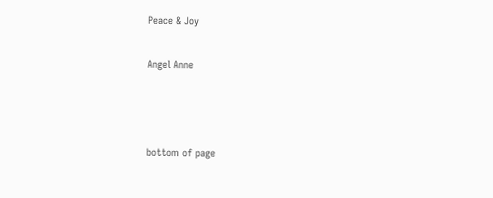Peace & Joy

Angel Anne



bottom of page